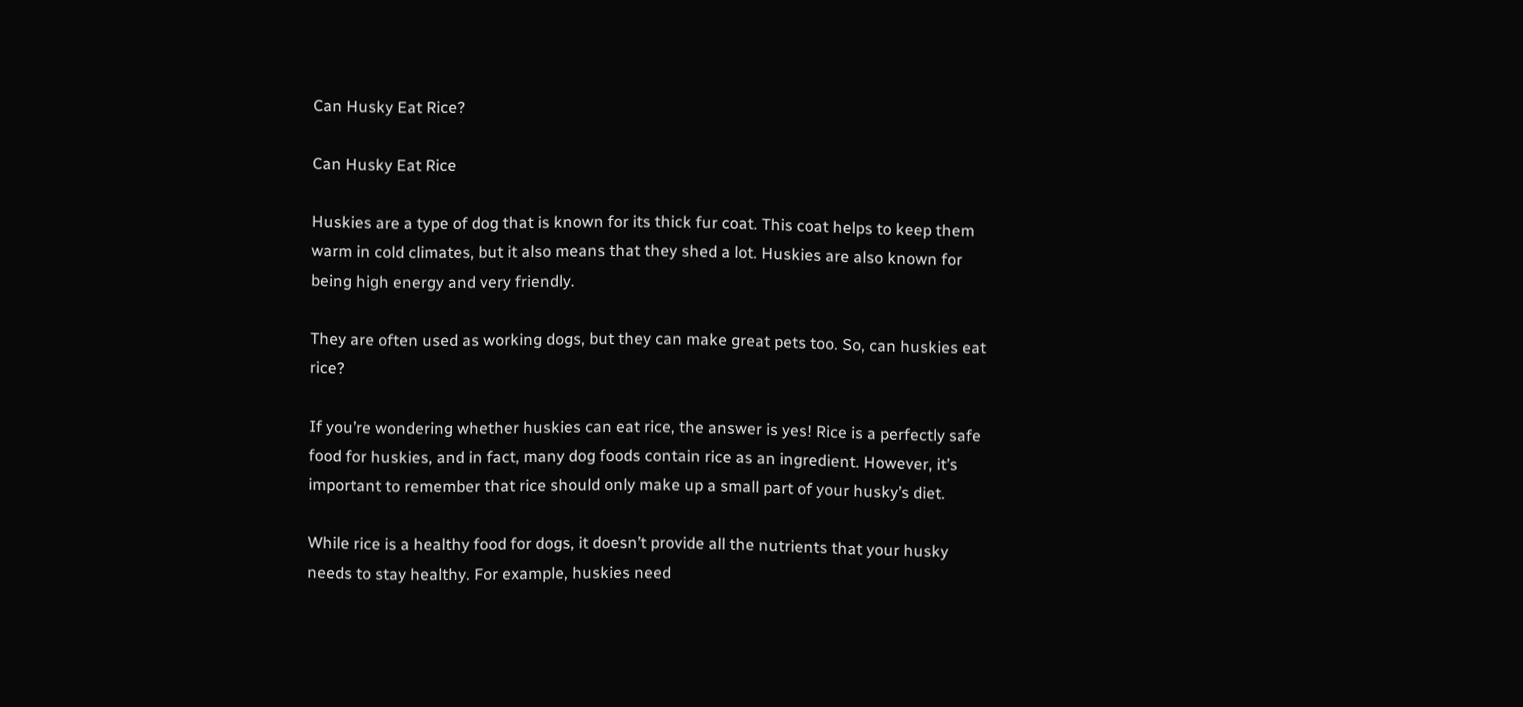Can Husky Eat Rice?

Can Husky Eat Rice

Huskies are a type of dog that is known for its thick fur coat. This coat helps to keep them warm in cold climates, but it also means that they shed a lot. Huskies are also known for being high energy and very friendly.

They are often used as working dogs, but they can make great pets too. So, can huskies eat rice?

If you’re wondering whether huskies can eat rice, the answer is yes! Rice is a perfectly safe food for huskies, and in fact, many dog foods contain rice as an ingredient. However, it’s important to remember that rice should only make up a small part of your husky’s diet.

While rice is a healthy food for dogs, it doesn’t provide all the nutrients that your husky needs to stay healthy. For example, huskies need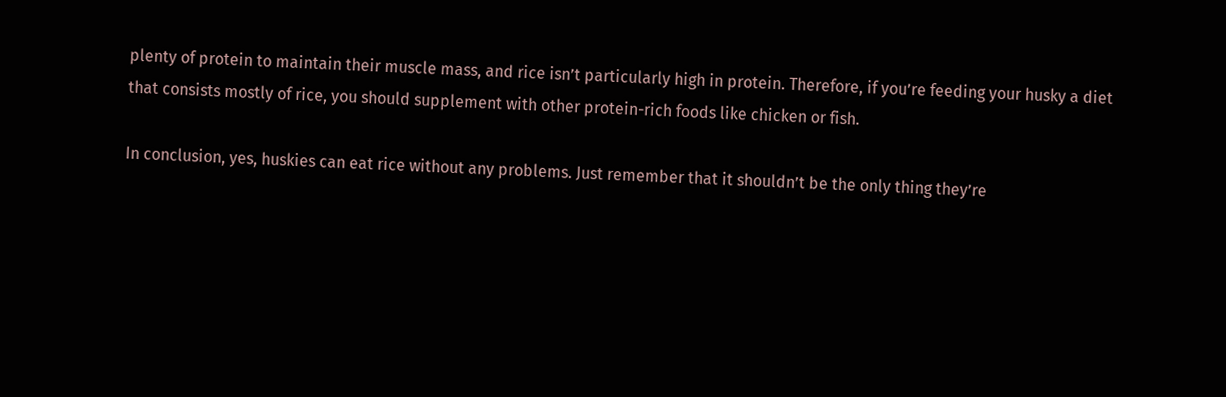plenty of protein to maintain their muscle mass, and rice isn’t particularly high in protein. Therefore, if you’re feeding your husky a diet that consists mostly of rice, you should supplement with other protein-rich foods like chicken or fish.

In conclusion, yes, huskies can eat rice without any problems. Just remember that it shouldn’t be the only thing they’re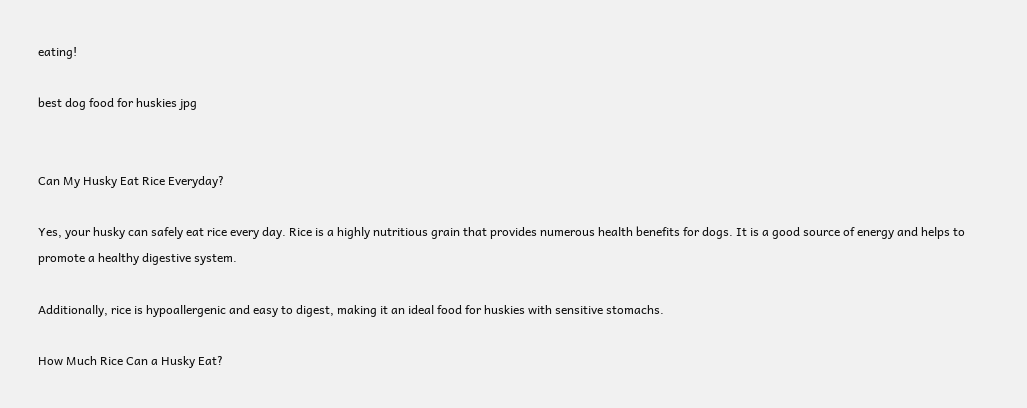eating!

best dog food for huskies jpg


Can My Husky Eat Rice Everyday?

Yes, your husky can safely eat rice every day. Rice is a highly nutritious grain that provides numerous health benefits for dogs. It is a good source of energy and helps to promote a healthy digestive system.

Additionally, rice is hypoallergenic and easy to digest, making it an ideal food for huskies with sensitive stomachs.

How Much Rice Can a Husky Eat?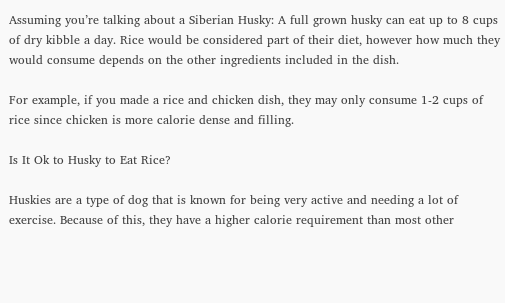Assuming you’re talking about a Siberian Husky: A full grown husky can eat up to 8 cups of dry kibble a day. Rice would be considered part of their diet, however how much they would consume depends on the other ingredients included in the dish.

For example, if you made a rice and chicken dish, they may only consume 1-2 cups of rice since chicken is more calorie dense and filling.

Is It Ok to Husky to Eat Rice?

Huskies are a type of dog that is known for being very active and needing a lot of exercise. Because of this, they have a higher calorie requirement than most other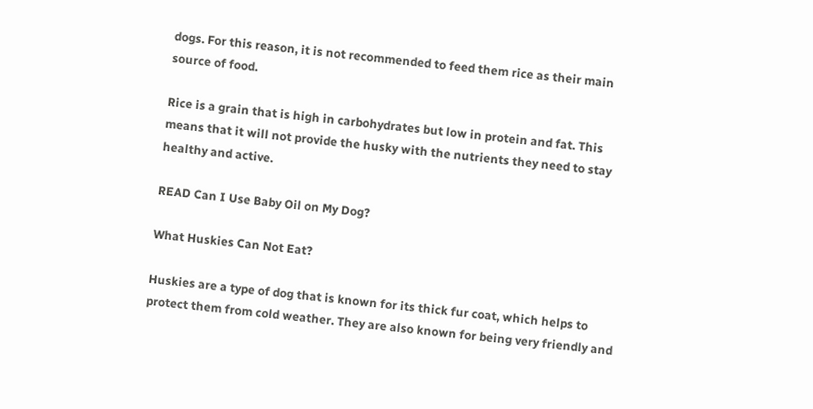dogs. For this reason, it is not recommended to feed them rice as their main source of food.

Rice is a grain that is high in carbohydrates but low in protein and fat. This means that it will not provide the husky with the nutrients they need to stay healthy and active.

READ Can I Use Baby Oil on My Dog?

What Huskies Can Not Eat?

Huskies are a type of dog that is known for its thick fur coat, which helps to protect them from cold weather. They are also known for being very friendly and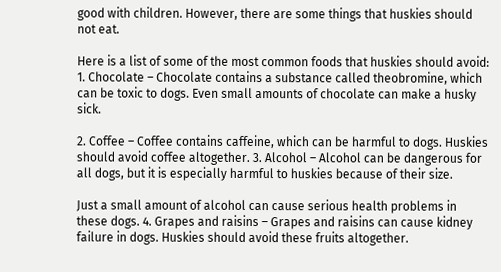good with children. However, there are some things that huskies should not eat.

Here is a list of some of the most common foods that huskies should avoid: 1. Chocolate – Chocolate contains a substance called theobromine, which can be toxic to dogs. Even small amounts of chocolate can make a husky sick.

2. Coffee – Coffee contains caffeine, which can be harmful to dogs. Huskies should avoid coffee altogether. 3. Alcohol – Alcohol can be dangerous for all dogs, but it is especially harmful to huskies because of their size.

Just a small amount of alcohol can cause serious health problems in these dogs. 4. Grapes and raisins – Grapes and raisins can cause kidney failure in dogs. Huskies should avoid these fruits altogether.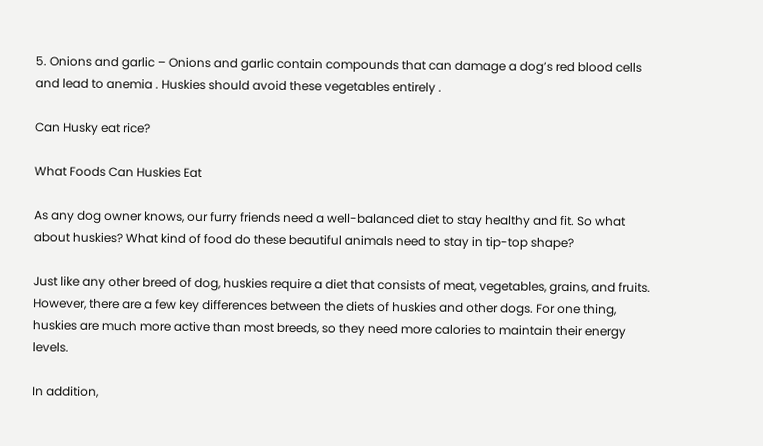5. Onions and garlic – Onions and garlic contain compounds that can damage a dog’s red blood cells and lead to anemia . Huskies should avoid these vegetables entirely .

Can Husky eat rice?

What Foods Can Huskies Eat

As any dog owner knows, our furry friends need a well-balanced diet to stay healthy and fit. So what about huskies? What kind of food do these beautiful animals need to stay in tip-top shape?

Just like any other breed of dog, huskies require a diet that consists of meat, vegetables, grains, and fruits. However, there are a few key differences between the diets of huskies and other dogs. For one thing, huskies are much more active than most breeds, so they need more calories to maintain their energy levels.

In addition,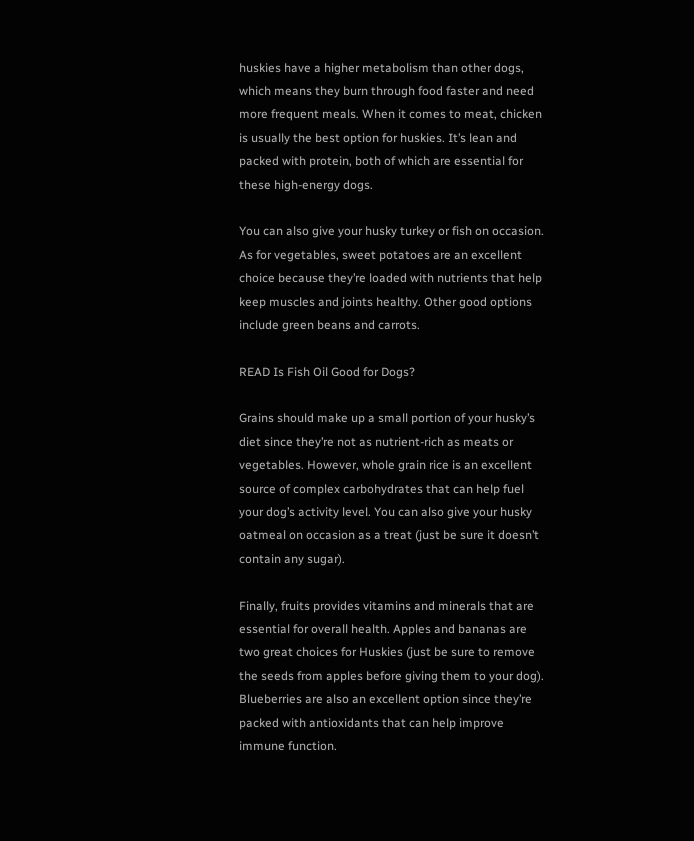huskies have a higher metabolism than other dogs, which means they burn through food faster and need more frequent meals. When it comes to meat, chicken is usually the best option for huskies. It’s lean and packed with protein, both of which are essential for these high-energy dogs.

You can also give your husky turkey or fish on occasion. As for vegetables, sweet potatoes are an excellent choice because they’re loaded with nutrients that help keep muscles and joints healthy. Other good options include green beans and carrots.

READ Is Fish Oil Good for Dogs?

Grains should make up a small portion of your husky’s diet since they’re not as nutrient-rich as meats or vegetables. However, whole grain rice is an excellent source of complex carbohydrates that can help fuel your dog’s activity level. You can also give your husky oatmeal on occasion as a treat (just be sure it doesn’t contain any sugar).

Finally, fruits provides vitamins and minerals that are essential for overall health. Apples and bananas are two great choices for Huskies (just be sure to remove the seeds from apples before giving them to your dog). Blueberries are also an excellent option since they’re packed with antioxidants that can help improve immune function.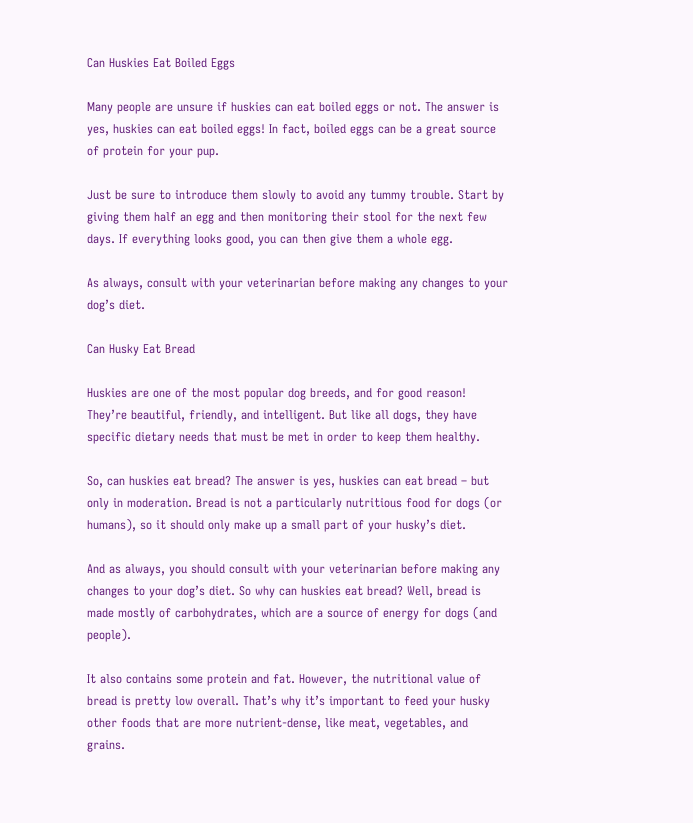Can Huskies Eat Boiled Eggs

Many people are unsure if huskies can eat boiled eggs or not. The answer is yes, huskies can eat boiled eggs! In fact, boiled eggs can be a great source of protein for your pup.

Just be sure to introduce them slowly to avoid any tummy trouble. Start by giving them half an egg and then monitoring their stool for the next few days. If everything looks good, you can then give them a whole egg.

As always, consult with your veterinarian before making any changes to your dog’s diet.

Can Husky Eat Bread

Huskies are one of the most popular dog breeds, and for good reason! They’re beautiful, friendly, and intelligent. But like all dogs, they have specific dietary needs that must be met in order to keep them healthy.

So, can huskies eat bread? The answer is yes, huskies can eat bread – but only in moderation. Bread is not a particularly nutritious food for dogs (or humans), so it should only make up a small part of your husky’s diet.

And as always, you should consult with your veterinarian before making any changes to your dog’s diet. So why can huskies eat bread? Well, bread is made mostly of carbohydrates, which are a source of energy for dogs (and people).

It also contains some protein and fat. However, the nutritional value of bread is pretty low overall. That’s why it’s important to feed your husky other foods that are more nutrient-dense, like meat, vegetables, and grains.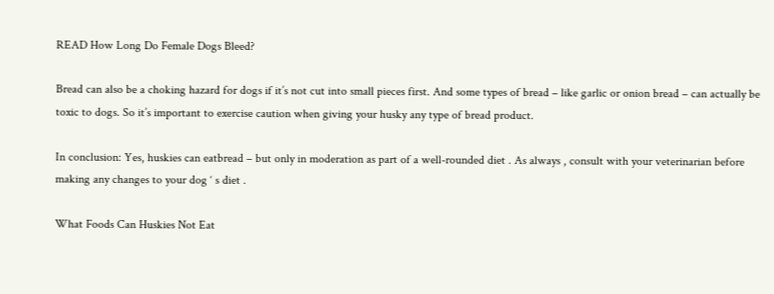READ How Long Do Female Dogs Bleed?

Bread can also be a choking hazard for dogs if it’s not cut into small pieces first. And some types of bread – like garlic or onion bread – can actually be toxic to dogs. So it’s important to exercise caution when giving your husky any type of bread product.

In conclusion: Yes, huskies can eatbread – but only in moderation as part of a well-rounded diet . As always , consult with your veterinarian before making any changes to your dog ‘ s diet .

What Foods Can Huskies Not Eat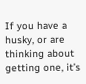If you have a husky, or are thinking about getting one, it’s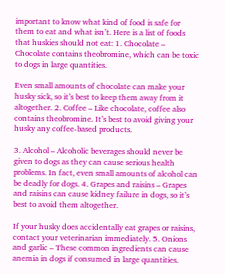important to know what kind of food is safe for them to eat and what isn’t. Here is a list of foods that huskies should not eat: 1. Chocolate – Chocolate contains theobromine, which can be toxic to dogs in large quantities.

Even small amounts of chocolate can make your husky sick, so it’s best to keep them away from it altogether. 2. Coffee – Like chocolate, coffee also contains theobromine. It’s best to avoid giving your husky any coffee-based products.

3. Alcohol – Alcoholic beverages should never be given to dogs as they can cause serious health problems. In fact, even small amounts of alcohol can be deadly for dogs. 4. Grapes and raisins – Grapes and raisins can cause kidney failure in dogs, so it’s best to avoid them altogether.

If your husky does accidentally eat grapes or raisins, contact your veterinarian immediately. 5. Onions and garlic – These common ingredients can cause anemia in dogs if consumed in large quantities.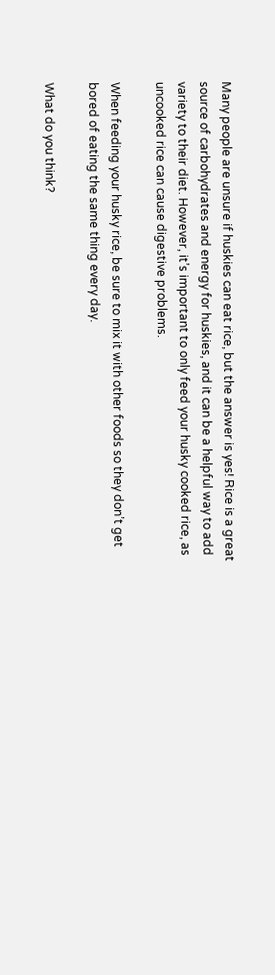Many people are unsure if huskies can eat rice, but the answer is yes! Rice is a great source of carbohydrates and energy for huskies, and it can be a helpful way to add variety to their diet. However, it’s important to only feed your husky cooked rice, as uncooked rice can cause digestive problems.

When feeding your husky rice, be sure to mix it with other foods so they don’t get bored of eating the same thing every day.

What do you think?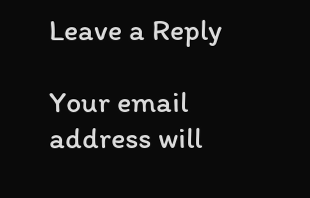Leave a Reply

Your email address will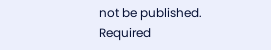not be published. Required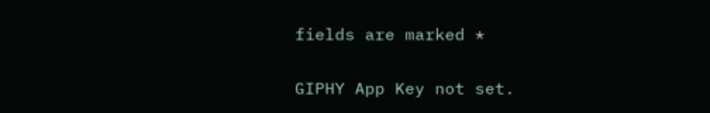fields are marked *

GIPHY App Key not set.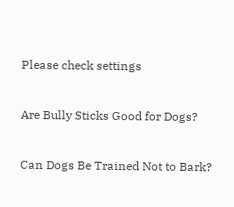Please check settings


Are Bully Sticks Good for Dogs?


Can Dogs Be Trained Not to Bark?